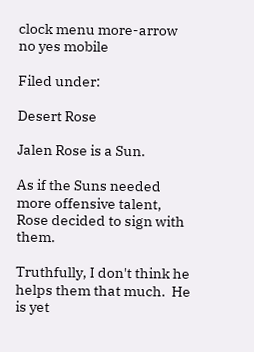clock menu more-arrow no yes mobile

Filed under:

Desert Rose

Jalen Rose is a Sun.

As if the Suns needed more offensive talent, Rose decided to sign with them.

Truthfully, I don't think he helps them that much.  He is yet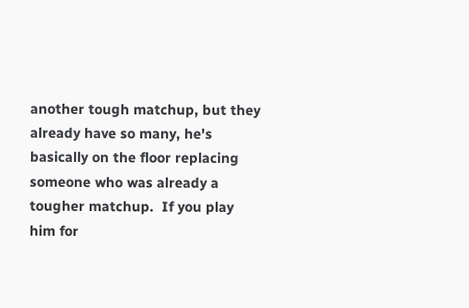another tough matchup, but they already have so many, he's basically on the floor replacing someone who was already a tougher matchup.  If you play him for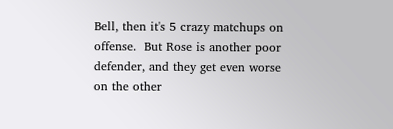Bell, then it's 5 crazy matchups on offense.  But Rose is another poor defender, and they get even worse on the other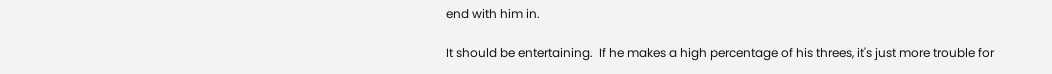end with him in.

It should be entertaining.  If he makes a high percentage of his threes, it's just more trouble for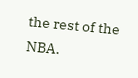the rest of the NBA.